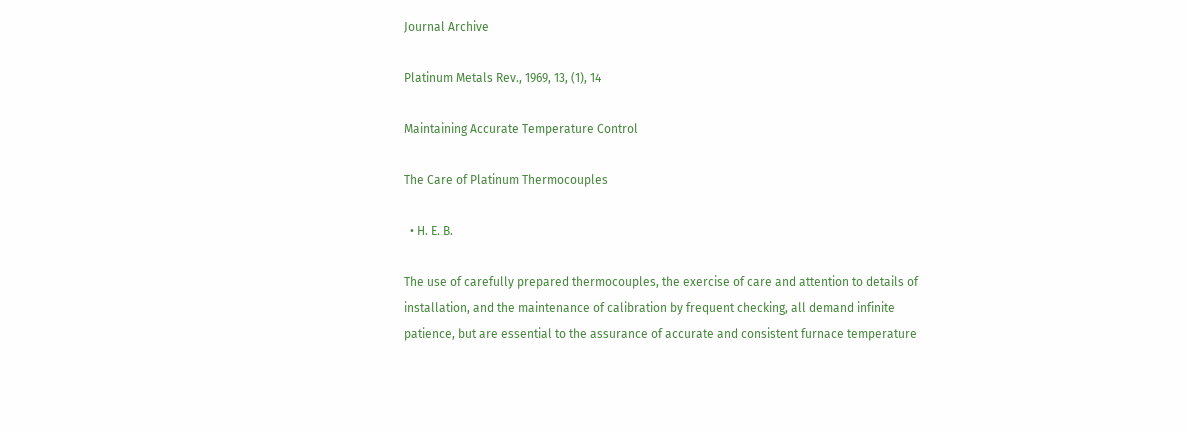Journal Archive

Platinum Metals Rev., 1969, 13, (1), 14

Maintaining Accurate Temperature Control

The Care of Platinum Thermocouples

  • H. E. B.

The use of carefully prepared thermocouples, the exercise of care and attention to details of installation, and the maintenance of calibration by frequent checking, all demand infinite patience, but are essential to the assurance of accurate and consistent furnace temperature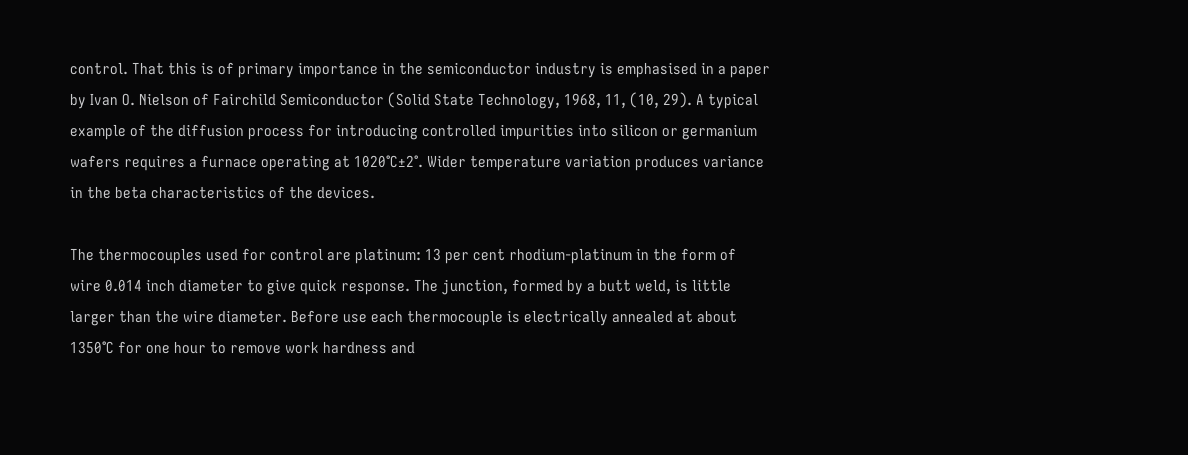control. That this is of primary importance in the semiconductor industry is emphasised in a paper by Ivan O. Nielson of Fairchild Semiconductor (Solid State Technology, 1968, 11, (10, 29). A typical example of the diffusion process for introducing controlled impurities into silicon or germanium wafers requires a furnace operating at 1020°C±2°. Wider temperature variation produces variance in the beta characteristics of the devices.

The thermocouples used for control are platinum: 13 per cent rhodium-platinum in the form of wire 0.014 inch diameter to give quick response. The junction, formed by a butt weld, is little larger than the wire diameter. Before use each thermocouple is electrically annealed at about 1350°C for one hour to remove work hardness and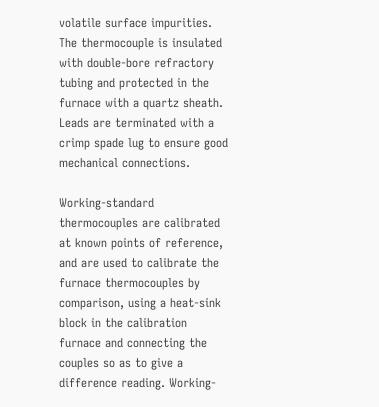volatile surface impurities. The thermocouple is insulated with double-bore refractory tubing and protected in the furnace with a quartz sheath. Leads are terminated with a crimp spade lug to ensure good mechanical connections.

Working-standard thermocouples are calibrated at known points of reference, and are used to calibrate the furnace thermocouples by comparison, using a heat-sink block in the calibration furnace and connecting the couples so as to give a difference reading. Working-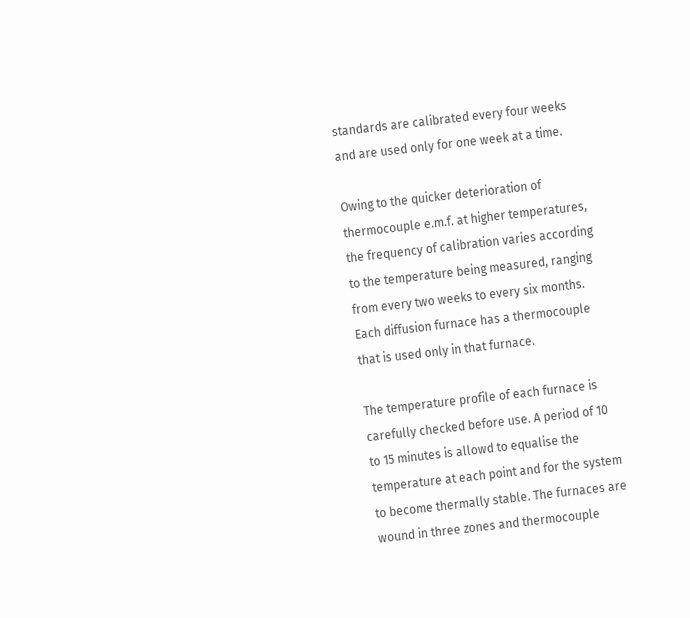standards are calibrated every four weeks and are used only for one week at a time.

Owing to the quicker deterioration of thermocouple e.m.f. at higher temperatures, the frequency of calibration varies according to the temperature being measured, ranging from every two weeks to every six months. Each diffusion furnace has a thermocouple that is used only in that furnace.

The temperature profile of each furnace is carefully checked before use. A period of 10 to 15 minutes is allowd to equalise the temperature at each point and for the system to become thermally stable. The furnaces are wound in three zones and thermocouple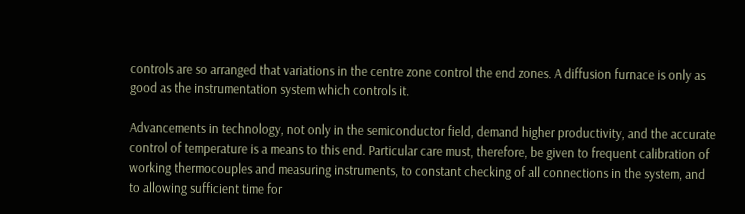controls are so arranged that variations in the centre zone control the end zones. A diffusion furnace is only as good as the instrumentation system which controls it.

Advancements in technology, not only in the semiconductor field, demand higher productivity, and the accurate control of temperature is a means to this end. Particular care must, therefore, be given to frequent calibration of working thermocouples and measuring instruments, to constant checking of all connections in the system, and to allowing sufficient time for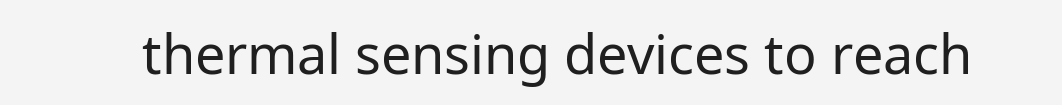thermal sensing devices to reach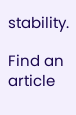stability.

Find an article